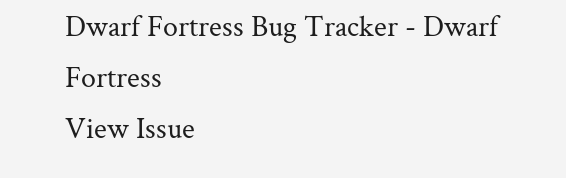Dwarf Fortress Bug Tracker - Dwarf Fortress
View Issue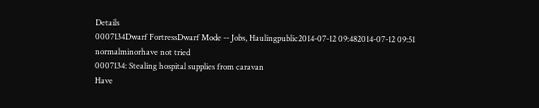Details
0007134Dwarf FortressDwarf Mode -- Jobs, Haulingpublic2014-07-12 09:482014-07-12 09:51
normalminorhave not tried
0007134: Stealing hospital supplies from caravan
Have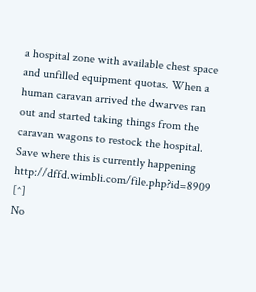a hospital zone with available chest space and unfilled equipment quotas. When a human caravan arrived the dwarves ran out and started taking things from the caravan wagons to restock the hospital.
Save where this is currently happening
http://dffd.wimbli.com/file.php?id=8909 [^]
No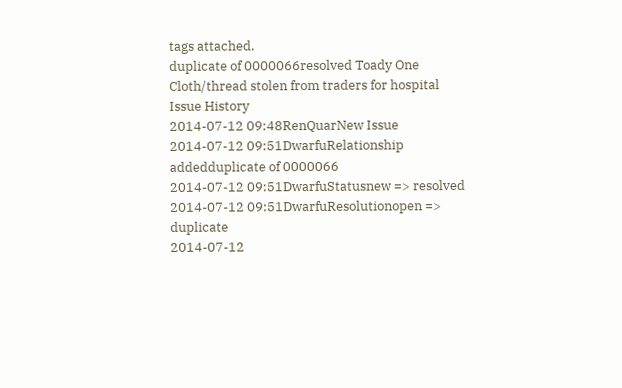tags attached.
duplicate of 0000066resolved Toady One Cloth/thread stolen from traders for hospital
Issue History
2014-07-12 09:48RenQuarNew Issue
2014-07-12 09:51DwarfuRelationship addedduplicate of 0000066
2014-07-12 09:51DwarfuStatusnew => resolved
2014-07-12 09:51DwarfuResolutionopen => duplicate
2014-07-12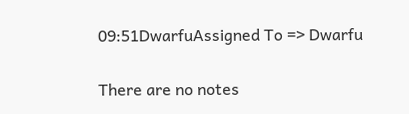09:51DwarfuAssigned To => Dwarfu

There are no notes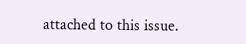attached to this issue.